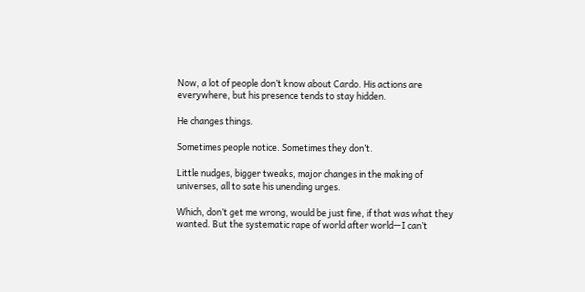Now, a lot of people don’t know about Cardo. His actions are everywhere, but his presence tends to stay hidden.

He changes things.

Sometimes people notice. Sometimes they don’t.

Little nudges, bigger tweaks, major changes in the making of universes, all to sate his unending urges.

Which, don’t get me wrong, would be just fine, if that was what they wanted. But the systematic rape of world after world—I can’t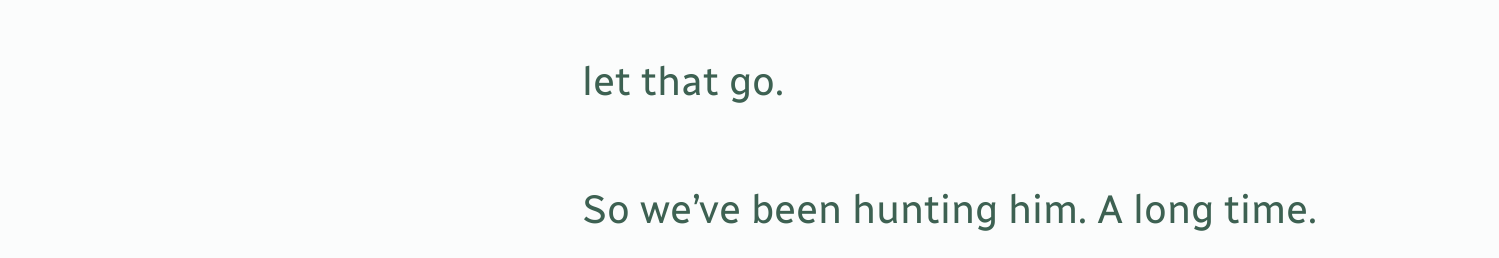let that go.

So we’ve been hunting him. A long time.